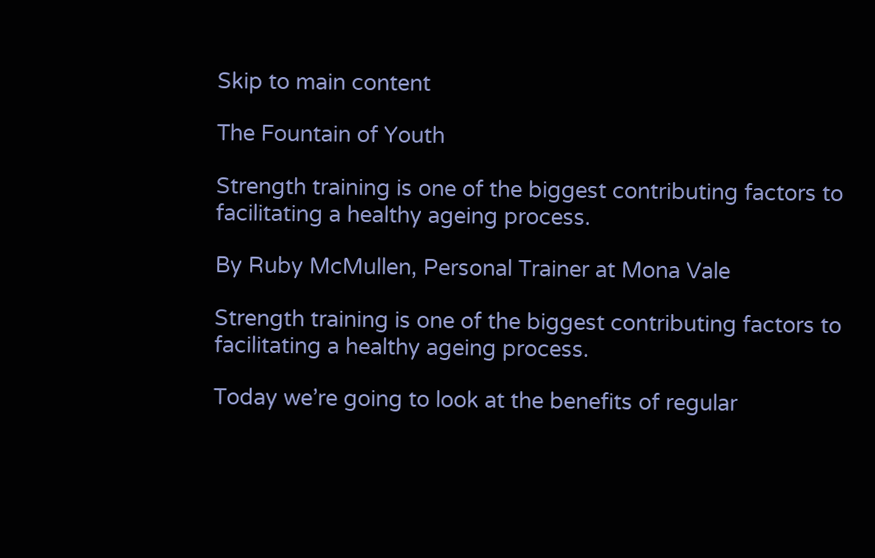Skip to main content

The Fountain of Youth

Strength training is one of the biggest contributing factors to facilitating a healthy ageing process.

By Ruby McMullen, Personal Trainer at Mona Vale

Strength training is one of the biggest contributing factors to facilitating a healthy ageing process.

Today we’re going to look at the benefits of regular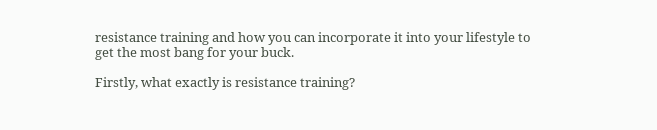resistance training and how you can incorporate it into your lifestyle to get the most bang for your buck.

Firstly, what exactly is resistance training?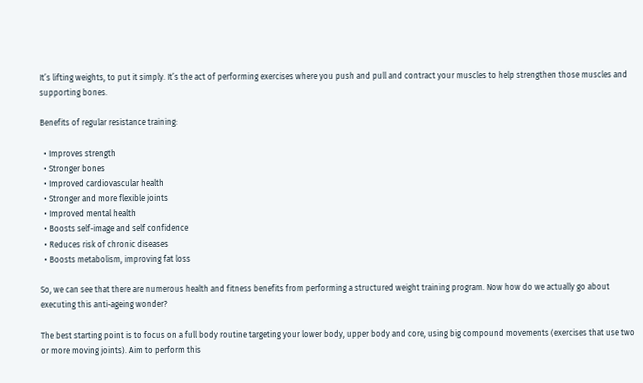It’s lifting weights, to put it simply. It’s the act of performing exercises where you push and pull and contract your muscles to help strengthen those muscles and supporting bones.

Benefits of regular resistance training:

  • Improves strength
  • Stronger bones
  • Improved cardiovascular health
  • Stronger and more flexible joints
  • Improved mental health
  • Boosts self-image and self confidence
  • Reduces risk of chronic diseases
  • Boosts metabolism, improving fat loss

So, we can see that there are numerous health and fitness benefits from performing a structured weight training program. Now how do we actually go about executing this anti-ageing wonder?

The best starting point is to focus on a full body routine targeting your lower body, upper body and core, using big compound movements (exercises that use two or more moving joints). Aim to perform this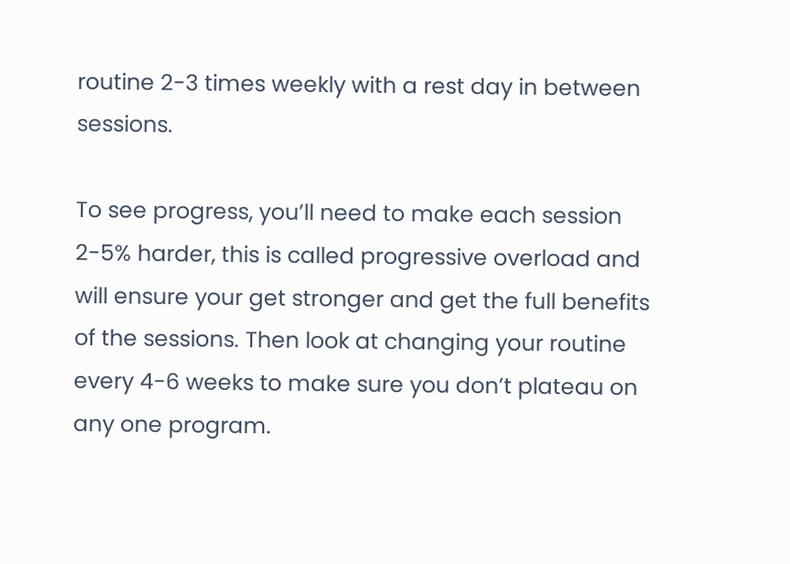routine 2-3 times weekly with a rest day in between sessions.

To see progress, you’ll need to make each session 2-5% harder, this is called progressive overload and will ensure your get stronger and get the full benefits of the sessions. Then look at changing your routine every 4-6 weeks to make sure you don’t plateau on any one program.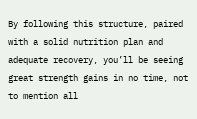By following this structure, paired with a solid nutrition plan and adequate recovery, you’ll be seeing great strength gains in no time, not to mention all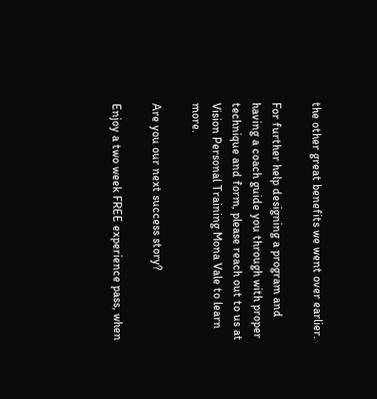the other great benefits we went over earlier.

For further help designing a program and having a coach guide you through with proper technique and form, please reach out to us at Vision Personal Training Mona Vale to learn more.

Are you our next success story?

Enjoy a two week FREE experience pass, when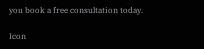you book a free consultation today.

Icon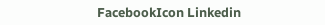FacebookIcon Linkedin